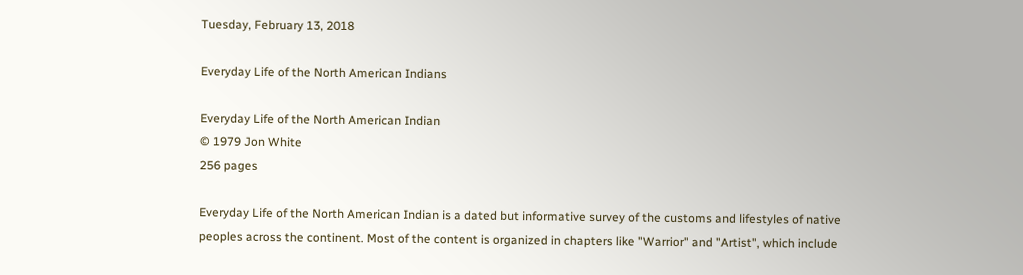Tuesday, February 13, 2018

Everyday Life of the North American Indians

Everyday Life of the North American Indian
© 1979 Jon White
256 pages

Everyday Life of the North American Indian is a dated but informative survey of the customs and lifestyles of native peoples across the continent. Most of the content is organized in chapters like "Warrior" and "Artist", which include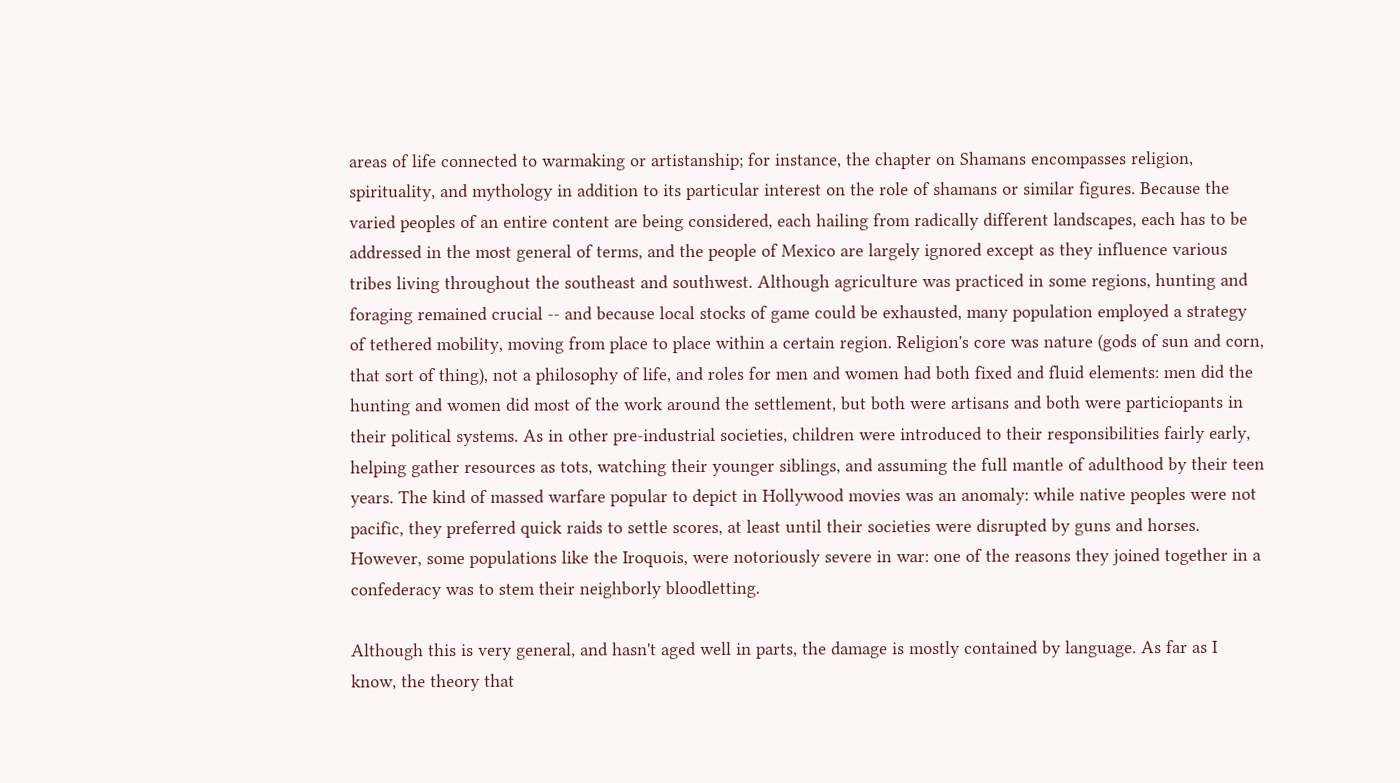areas of life connected to warmaking or artistanship; for instance, the chapter on Shamans encompasses religion, spirituality, and mythology in addition to its particular interest on the role of shamans or similar figures. Because the varied peoples of an entire content are being considered, each hailing from radically different landscapes, each has to be addressed in the most general of terms, and the people of Mexico are largely ignored except as they influence various tribes living throughout the southeast and southwest. Although agriculture was practiced in some regions, hunting and foraging remained crucial -- and because local stocks of game could be exhausted, many population employed a strategy of tethered mobility, moving from place to place within a certain region. Religion's core was nature (gods of sun and corn, that sort of thing), not a philosophy of life, and roles for men and women had both fixed and fluid elements: men did the hunting and women did most of the work around the settlement, but both were artisans and both were particiopants in their political systems. As in other pre-industrial societies, children were introduced to their responsibilities fairly early, helping gather resources as tots, watching their younger siblings, and assuming the full mantle of adulthood by their teen years. The kind of massed warfare popular to depict in Hollywood movies was an anomaly: while native peoples were not pacific, they preferred quick raids to settle scores, at least until their societies were disrupted by guns and horses. However, some populations like the Iroquois, were notoriously severe in war: one of the reasons they joined together in a confederacy was to stem their neighborly bloodletting.

Although this is very general, and hasn't aged well in parts, the damage is mostly contained by language. As far as I know, the theory that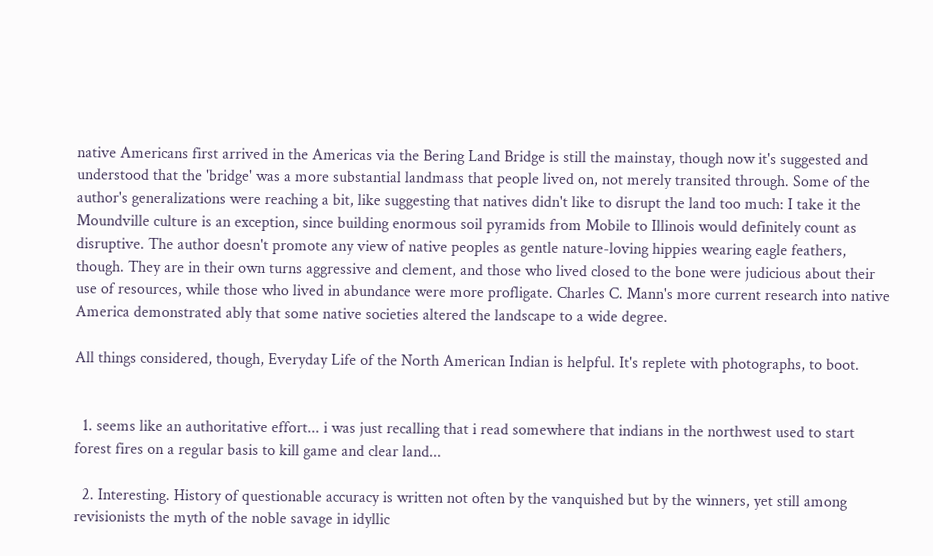native Americans first arrived in the Americas via the Bering Land Bridge is still the mainstay, though now it's suggested and understood that the 'bridge' was a more substantial landmass that people lived on, not merely transited through. Some of the author's generalizations were reaching a bit, like suggesting that natives didn't like to disrupt the land too much: I take it the Moundville culture is an exception, since building enormous soil pyramids from Mobile to Illinois would definitely count as disruptive. The author doesn't promote any view of native peoples as gentle nature-loving hippies wearing eagle feathers, though. They are in their own turns aggressive and clement, and those who lived closed to the bone were judicious about their use of resources, while those who lived in abundance were more profligate. Charles C. Mann's more current research into native America demonstrated ably that some native societies altered the landscape to a wide degree.

All things considered, though, Everyday Life of the North American Indian is helpful. It's replete with photographs, to boot.


  1. seems like an authoritative effort... i was just recalling that i read somewhere that indians in the northwest used to start forest fires on a regular basis to kill game and clear land...

  2. Interesting. History of questionable accuracy is written not often by the vanquished but by the winners, yet still among revisionists the myth of the noble savage in idyllic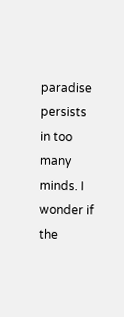paradise persists in too many minds. I wonder if the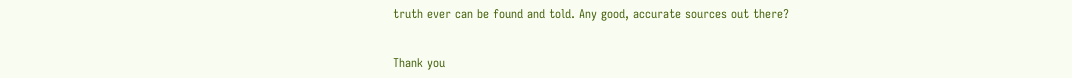truth ever can be found and told. Any good, accurate sources out there?


Thank you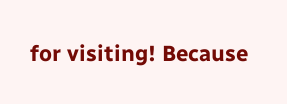for visiting! Because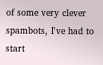of some very clever spambots, I've had to start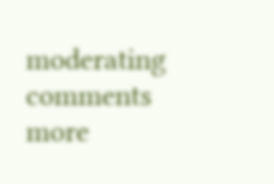moderating comments more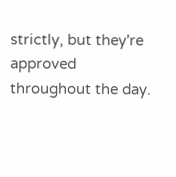strictly, but they're approved throughout the day.